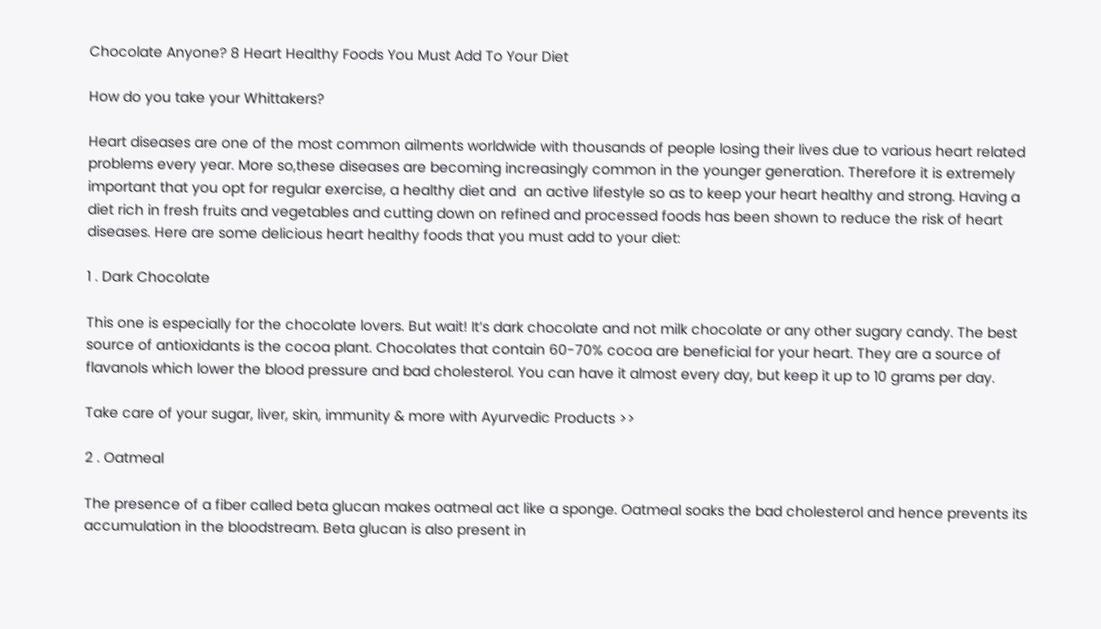Chocolate Anyone? 8 Heart Healthy Foods You Must Add To Your Diet

How do you take your Whittakers?

Heart diseases are one of the most common ailments worldwide with thousands of people losing their lives due to various heart related problems every year. More so,these diseases are becoming increasingly common in the younger generation. Therefore it is extremely important that you opt for regular exercise, a healthy diet and  an active lifestyle so as to keep your heart healthy and strong. Having a diet rich in fresh fruits and vegetables and cutting down on refined and processed foods has been shown to reduce the risk of heart diseases. Here are some delicious heart healthy foods that you must add to your diet:

1 . Dark Chocolate

This one is especially for the chocolate lovers. But wait! It’s dark chocolate and not milk chocolate or any other sugary candy. The best source of antioxidants is the cocoa plant. Chocolates that contain 60-70% cocoa are beneficial for your heart. They are a source of flavanols which lower the blood pressure and bad cholesterol. You can have it almost every day, but keep it up to 10 grams per day.

Take care of your sugar, liver, skin, immunity & more with Ayurvedic Products >>

2 . Oatmeal

The presence of a fiber called beta glucan makes oatmeal act like a sponge. Oatmeal soaks the bad cholesterol and hence prevents its accumulation in the bloodstream. Beta glucan is also present in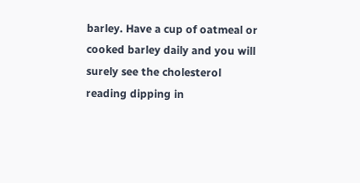barley. Have a cup of oatmeal or cooked barley daily and you will surely see the cholesterol reading dipping in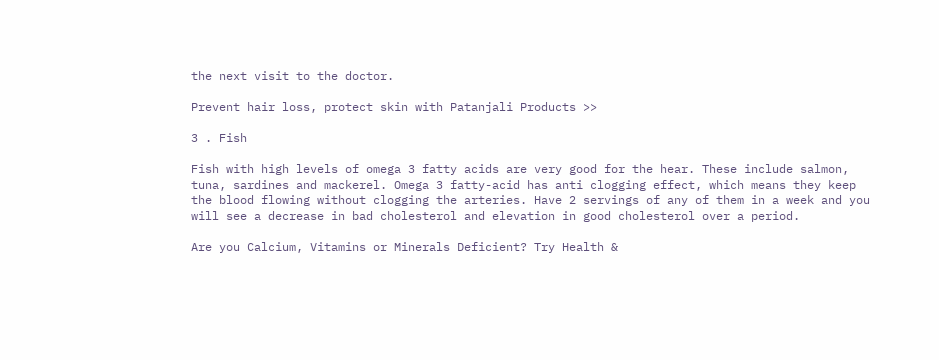the next visit to the doctor.

Prevent hair loss, protect skin with Patanjali Products >>

3 . Fish

Fish with high levels of omega 3 fatty acids are very good for the hear. These include salmon, tuna, sardines and mackerel. Omega 3 fatty-acid has anti clogging effect, which means they keep the blood flowing without clogging the arteries. Have 2 servings of any of them in a week and you will see a decrease in bad cholesterol and elevation in good cholesterol over a period.

Are you Calcium, Vitamins or Minerals Deficient? Try Health &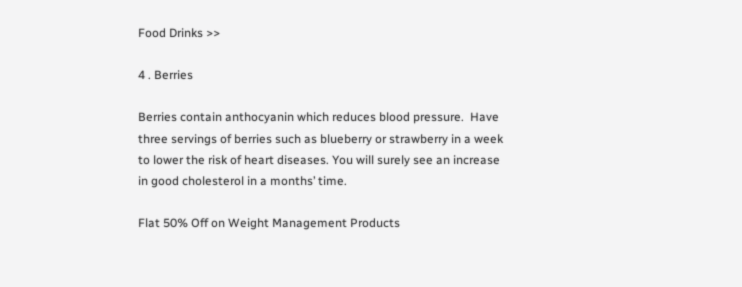Food Drinks >>

4 . Berries

Berries contain anthocyanin which reduces blood pressure.  Have three servings of berries such as blueberry or strawberry in a week to lower the risk of heart diseases. You will surely see an increase in good cholesterol in a months’ time.

Flat 50% Off on Weight Management Products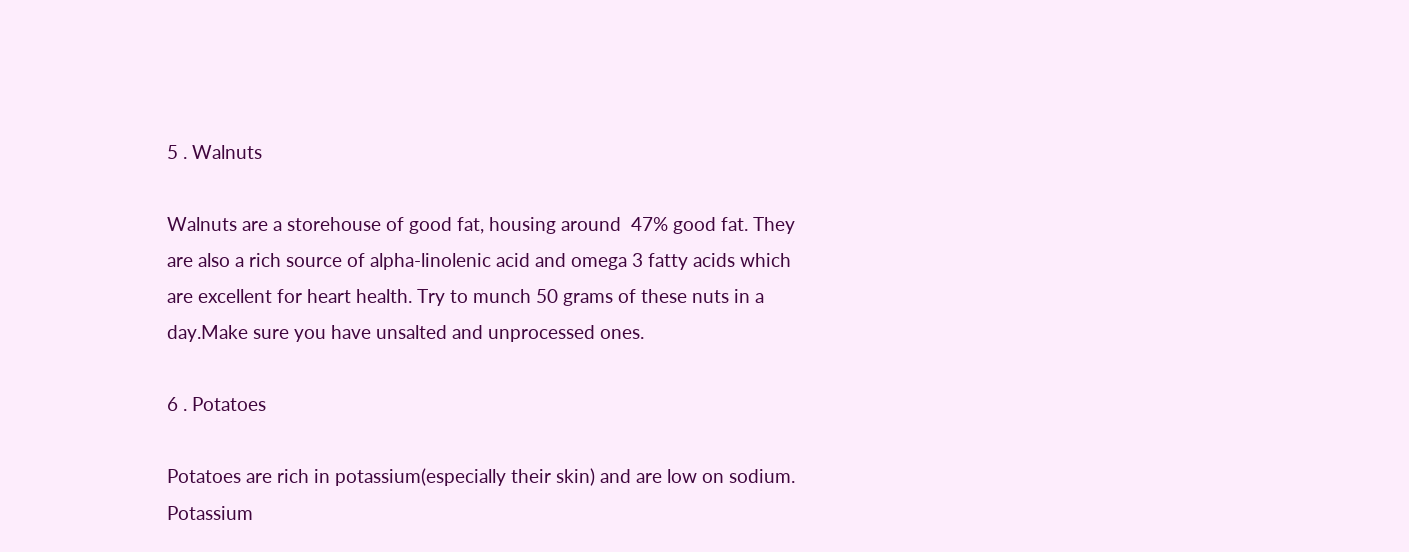5 . Walnuts

Walnuts are a storehouse of good fat, housing around  47% good fat. They are also a rich source of alpha-linolenic acid and omega 3 fatty acids which are excellent for heart health. Try to munch 50 grams of these nuts in a day.Make sure you have unsalted and unprocessed ones.

6 . Potatoes

Potatoes are rich in potassium(especially their skin) and are low on sodium. Potassium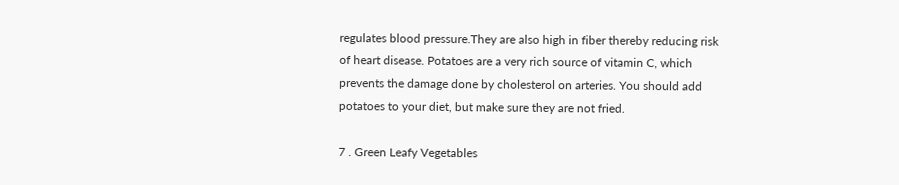regulates blood pressure.They are also high in fiber thereby reducing risk of heart disease. Potatoes are a very rich source of vitamin C, which prevents the damage done by cholesterol on arteries. You should add potatoes to your diet, but make sure they are not fried.

7 . Green Leafy Vegetables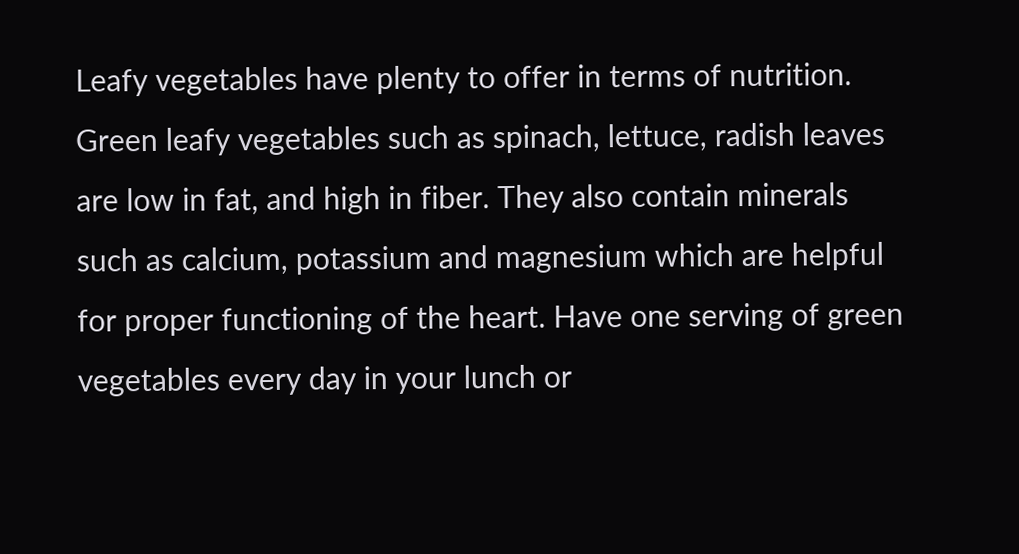Leafy vegetables have plenty to offer in terms of nutrition. Green leafy vegetables such as spinach, lettuce, radish leaves are low in fat, and high in fiber. They also contain minerals such as calcium, potassium and magnesium which are helpful for proper functioning of the heart. Have one serving of green vegetables every day in your lunch or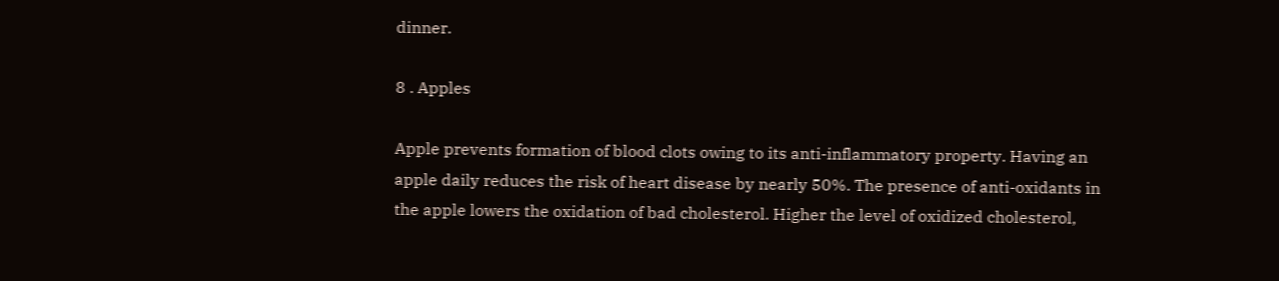dinner.

8 . Apples

Apple prevents formation of blood clots owing to its anti-inflammatory property. Having an apple daily reduces the risk of heart disease by nearly 50%. The presence of anti-oxidants in the apple lowers the oxidation of bad cholesterol. Higher the level of oxidized cholesterol,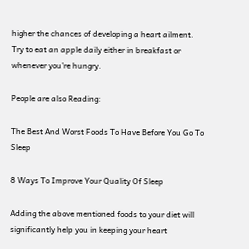higher the chances of developing a heart ailment. Try to eat an apple daily either in breakfast or whenever you’re hungry.

People are also Reading:

The Best And Worst Foods To Have Before You Go To Sleep

8 Ways To Improve Your Quality Of Sleep

Adding the above mentioned foods to your diet will significantly help you in keeping your heart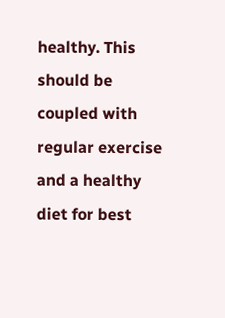healthy. This should be coupled with regular exercise and a healthy diet for best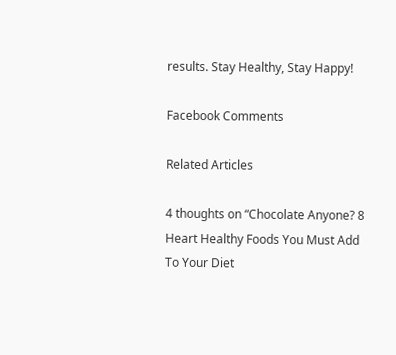results. Stay Healthy, Stay Happy!

Facebook Comments

Related Articles

4 thoughts on “Chocolate Anyone? 8 Heart Healthy Foods You Must Add To Your Diet